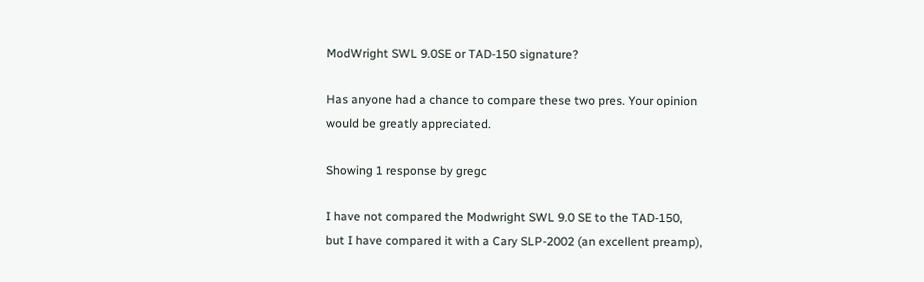ModWright SWL 9.0SE or TAD-150 signature?

Has anyone had a chance to compare these two pres. Your opinion would be greatly appreciated.

Showing 1 response by gregc

I have not compared the Modwright SWL 9.0 SE to the TAD-150, but I have compared it with a Cary SLP-2002 (an excellent preamp),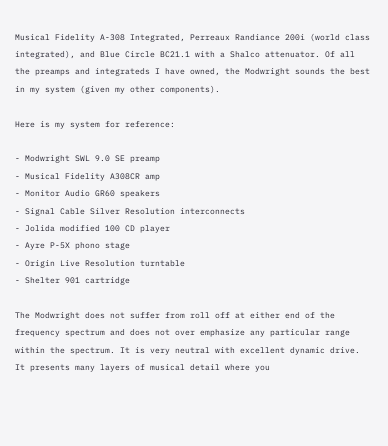Musical Fidelity A-308 Integrated, Perreaux Randiance 200i (world class integrated), and Blue Circle BC21.1 with a Shalco attenuator. Of all the preamps and integrateds I have owned, the Modwright sounds the best in my system (given my other components).

Here is my system for reference:

- Modwright SWL 9.0 SE preamp
- Musical Fidelity A308CR amp
- Monitor Audio GR60 speakers
- Signal Cable Silver Resolution interconnects
- Jolida modified 100 CD player
- Ayre P-5X phono stage
- Origin Live Resolution turntable
- Shelter 901 cartridge

The Modwright does not suffer from roll off at either end of the frequency spectrum and does not over emphasize any particular range within the spectrum. It is very neutral with excellent dynamic drive. It presents many layers of musical detail where you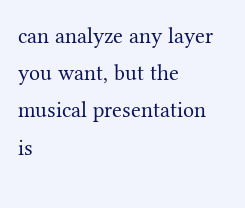can analyze any layer you want, but the musical presentation is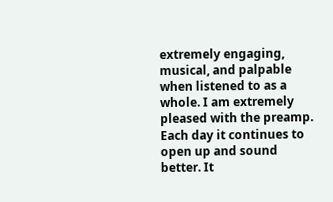extremely engaging, musical, and palpable when listened to as a whole. I am extremely pleased with the preamp. Each day it continues to open up and sound better. It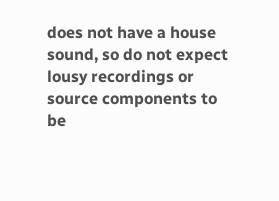does not have a house sound, so do not expect lousy recordings or source components to be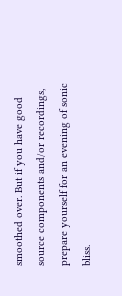smoothed over. But if you have good source components and/or recordings, prepare yourself for an evening of sonic bliss.